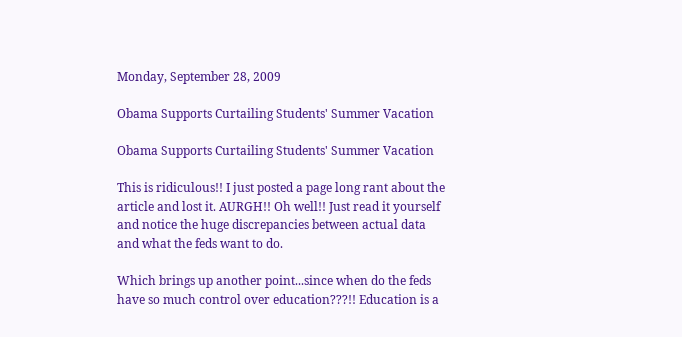Monday, September 28, 2009

Obama Supports Curtailing Students' Summer Vacation

Obama Supports Curtailing Students' Summer Vacation

This is ridiculous!! I just posted a page long rant about the article and lost it. AURGH!! Oh well!! Just read it yourself and notice the huge discrepancies between actual data and what the feds want to do.

Which brings up another point...since when do the feds have so much control over education???!! Education is a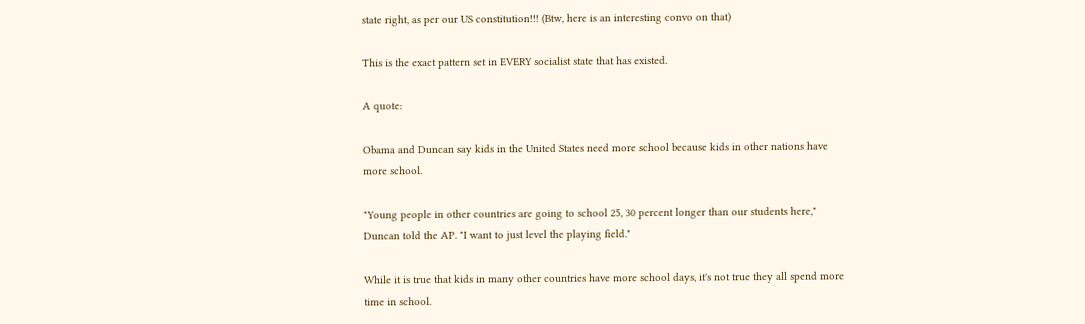state right, as per our US constitution!!! (Btw, here is an interesting convo on that)

This is the exact pattern set in EVERY socialist state that has existed.

A quote:

Obama and Duncan say kids in the United States need more school because kids in other nations have more school.

"Young people in other countries are going to school 25, 30 percent longer than our students here," Duncan told the AP. "I want to just level the playing field."

While it is true that kids in many other countries have more school days, it's not true they all spend more time in school.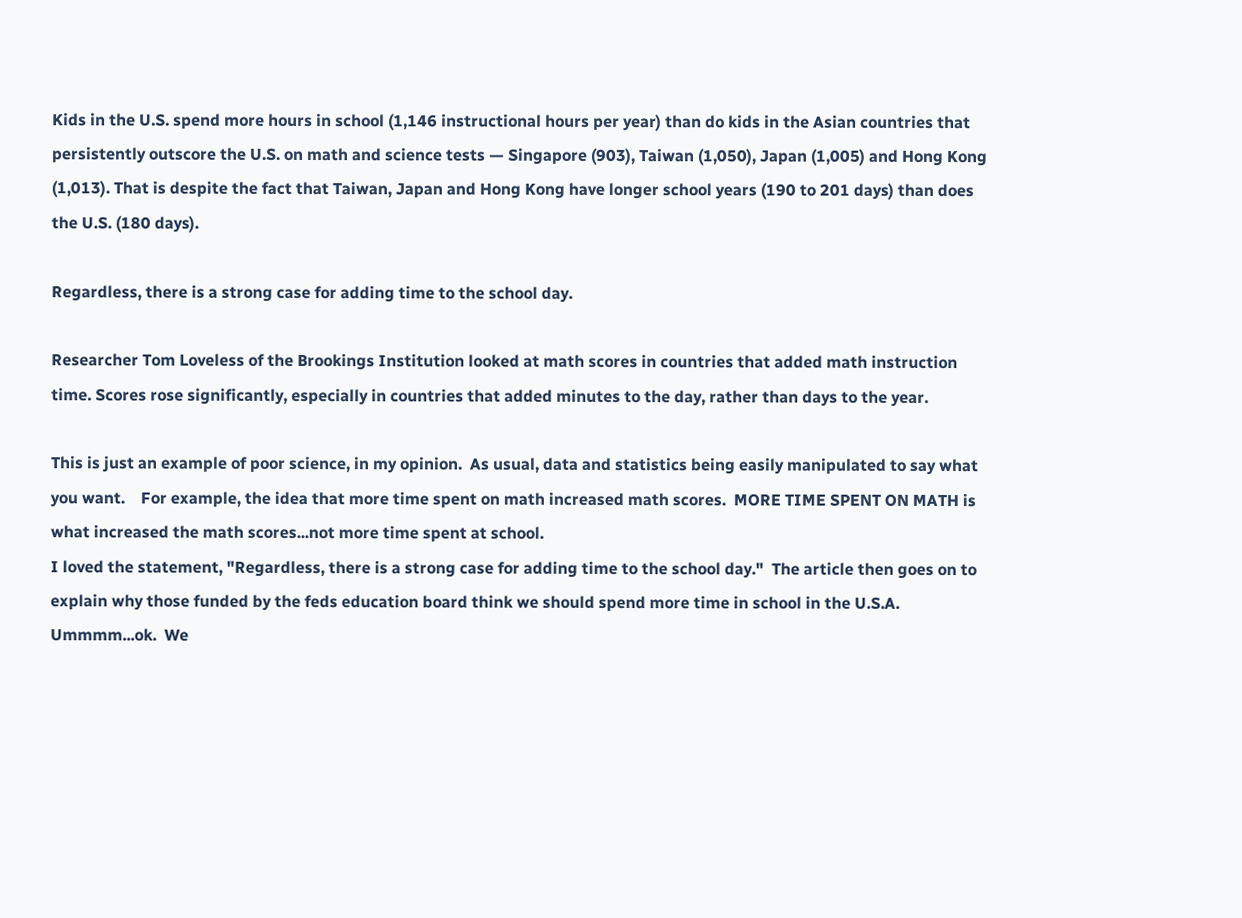Kids in the U.S. spend more hours in school (1,146 instructional hours per year) than do kids in the Asian countries that persistently outscore the U.S. on math and science tests — Singapore (903), Taiwan (1,050), Japan (1,005) and Hong Kong (1,013). That is despite the fact that Taiwan, Japan and Hong Kong have longer school years (190 to 201 days) than does the U.S. (180 days).

Regardless, there is a strong case for adding time to the school day.

Researcher Tom Loveless of the Brookings Institution looked at math scores in countries that added math instruction time. Scores rose significantly, especially in countries that added minutes to the day, rather than days to the year.

This is just an example of poor science, in my opinion.  As usual, data and statistics being easily manipulated to say what you want.    For example, the idea that more time spent on math increased math scores.  MORE TIME SPENT ON MATH is what increased the math scores...not more time spent at school.
I loved the statement, "Regardless, there is a strong case for adding time to the school day."  The article then goes on to explain why those funded by the feds education board think we should spend more time in school in the U.S.A.    Ummmm...ok.  We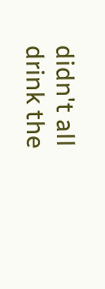didn't all drink the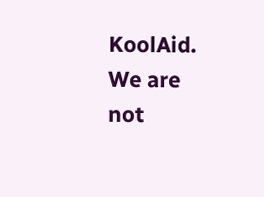KoolAid.  We are not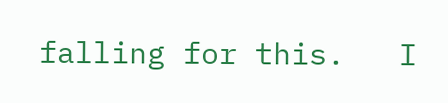falling for this.   I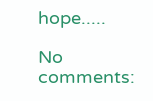hope.....

No comments: